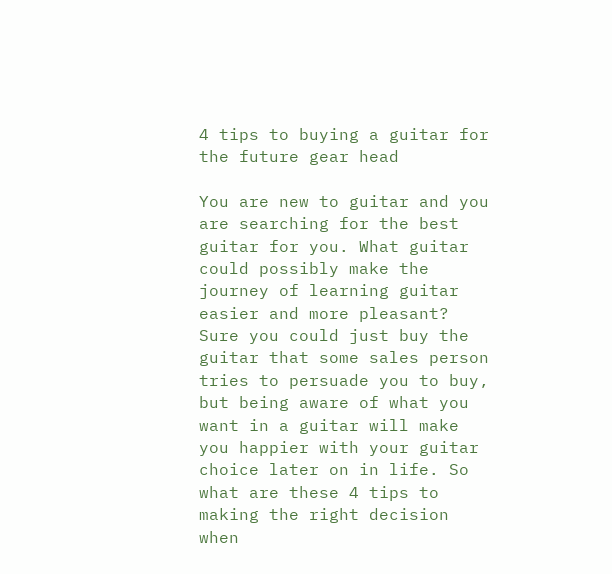4 tips to buying a guitar for the future gear head

You are new to guitar and you are searching for the best guitar for you. What guitar could possibly make the journey of learning guitar easier and more pleasant? Sure you could just buy the guitar that some sales person tries to persuade you to buy, but being aware of what you want in a guitar will make you happier with your guitar choice later on in life. So what are these 4 tips to making the right decision when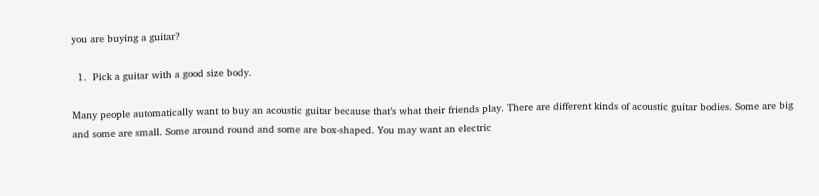you are buying a guitar?

  1.  Pick a guitar with a good size body.

Many people automatically want to buy an acoustic guitar because that’s what their friends play. There are different kinds of acoustic guitar bodies. Some are big and some are small. Some around round and some are box-shaped. You may want an electric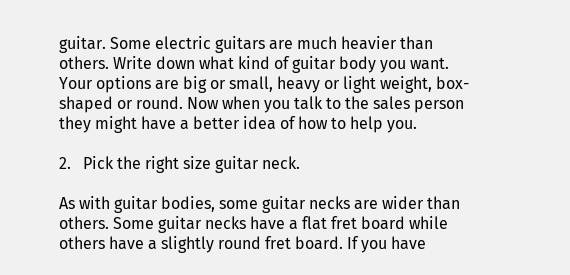guitar. Some electric guitars are much heavier than others. Write down what kind of guitar body you want. Your options are big or small, heavy or light weight, box-shaped or round. Now when you talk to the sales person they might have a better idea of how to help you.

2.   Pick the right size guitar neck.

As with guitar bodies, some guitar necks are wider than others. Some guitar necks have a flat fret board while others have a slightly round fret board. If you have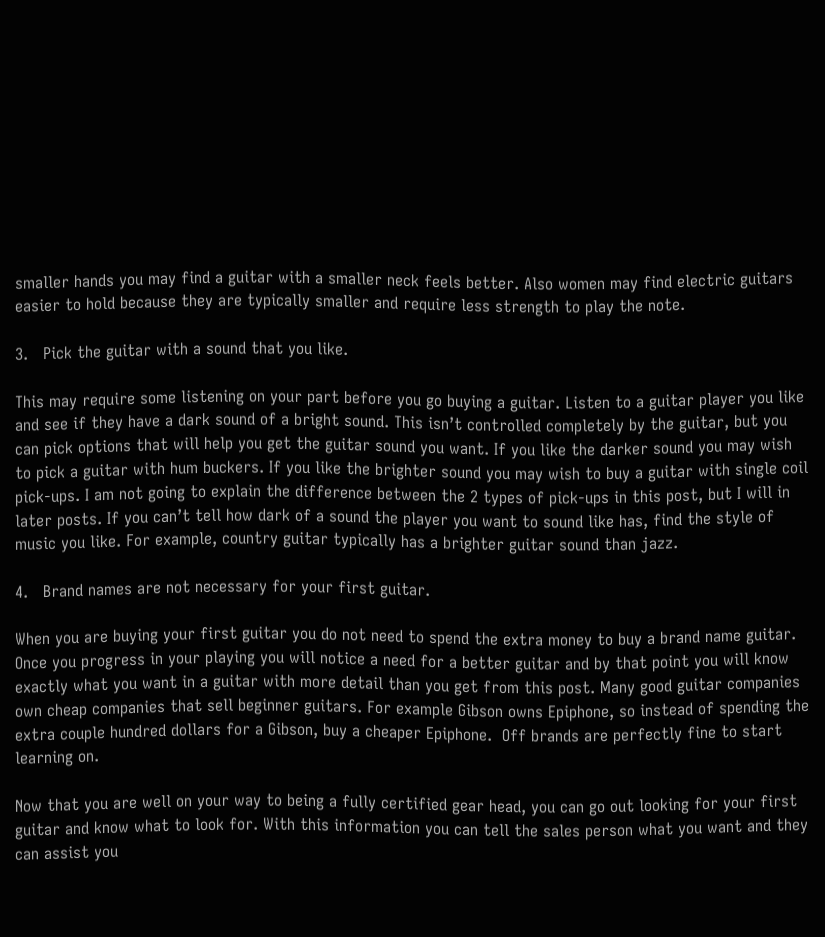smaller hands you may find a guitar with a smaller neck feels better. Also women may find electric guitars easier to hold because they are typically smaller and require less strength to play the note.

3.   Pick the guitar with a sound that you like.

This may require some listening on your part before you go buying a guitar. Listen to a guitar player you like and see if they have a dark sound of a bright sound. This isn’t controlled completely by the guitar, but you can pick options that will help you get the guitar sound you want. If you like the darker sound you may wish to pick a guitar with hum buckers. If you like the brighter sound you may wish to buy a guitar with single coil pick-ups. I am not going to explain the difference between the 2 types of pick-ups in this post, but I will in later posts. If you can’t tell how dark of a sound the player you want to sound like has, find the style of music you like. For example, country guitar typically has a brighter guitar sound than jazz.

4.   Brand names are not necessary for your first guitar.

When you are buying your first guitar you do not need to spend the extra money to buy a brand name guitar. Once you progress in your playing you will notice a need for a better guitar and by that point you will know exactly what you want in a guitar with more detail than you get from this post. Many good guitar companies own cheap companies that sell beginner guitars. For example Gibson owns Epiphone, so instead of spending the extra couple hundred dollars for a Gibson, buy a cheaper Epiphone.  Off brands are perfectly fine to start learning on.

Now that you are well on your way to being a fully certified gear head, you can go out looking for your first guitar and know what to look for. With this information you can tell the sales person what you want and they can assist you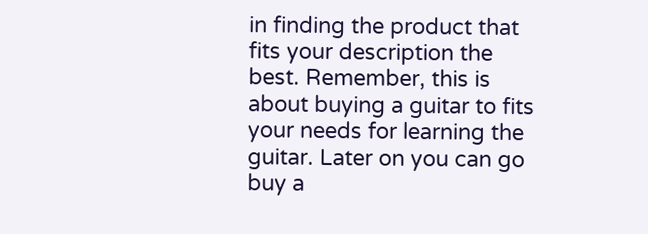in finding the product that fits your description the best. Remember, this is about buying a guitar to fits your needs for learning the guitar. Later on you can go buy a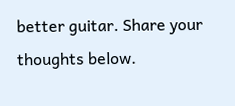better guitar. Share your thoughts below.